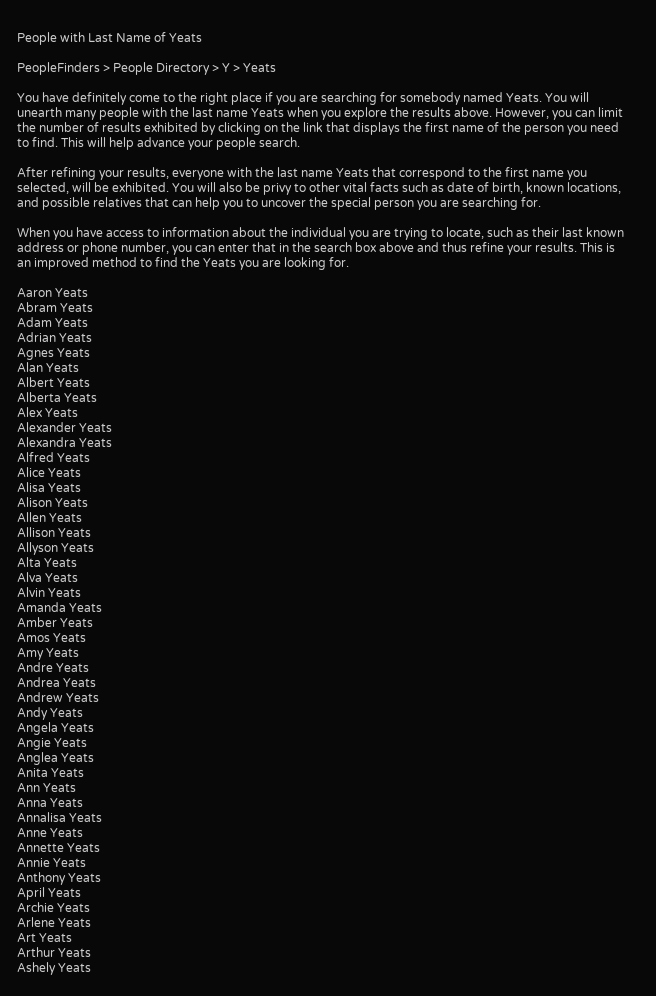People with Last Name of Yeats

PeopleFinders > People Directory > Y > Yeats

You have definitely come to the right place if you are searching for somebody named Yeats. You will unearth many people with the last name Yeats when you explore the results above. However, you can limit the number of results exhibited by clicking on the link that displays the first name of the person you need to find. This will help advance your people search.

After refining your results, everyone with the last name Yeats that correspond to the first name you selected, will be exhibited. You will also be privy to other vital facts such as date of birth, known locations, and possible relatives that can help you to uncover the special person you are searching for.

When you have access to information about the individual you are trying to locate, such as their last known address or phone number, you can enter that in the search box above and thus refine your results. This is an improved method to find the Yeats you are looking for.

Aaron Yeats
Abram Yeats
Adam Yeats
Adrian Yeats
Agnes Yeats
Alan Yeats
Albert Yeats
Alberta Yeats
Alex Yeats
Alexander Yeats
Alexandra Yeats
Alfred Yeats
Alice Yeats
Alisa Yeats
Alison Yeats
Allen Yeats
Allison Yeats
Allyson Yeats
Alta Yeats
Alva Yeats
Alvin Yeats
Amanda Yeats
Amber Yeats
Amos Yeats
Amy Yeats
Andre Yeats
Andrea Yeats
Andrew Yeats
Andy Yeats
Angela Yeats
Angie Yeats
Anglea Yeats
Anita Yeats
Ann Yeats
Anna Yeats
Annalisa Yeats
Anne Yeats
Annette Yeats
Annie Yeats
Anthony Yeats
April Yeats
Archie Yeats
Arlene Yeats
Art Yeats
Arthur Yeats
Ashely Yeats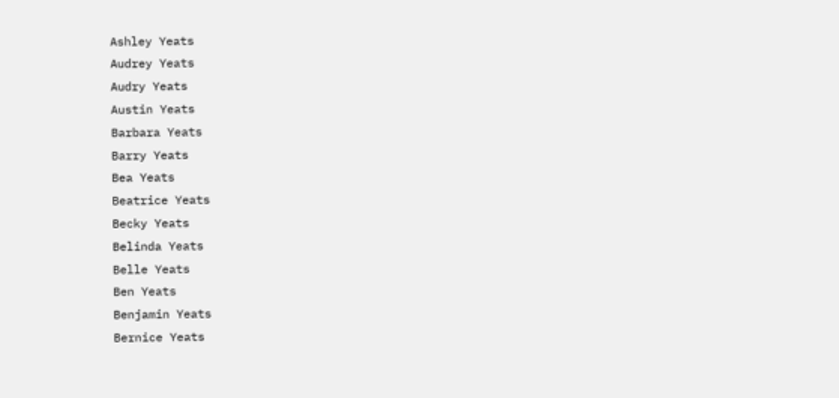Ashley Yeats
Audrey Yeats
Audry Yeats
Austin Yeats
Barbara Yeats
Barry Yeats
Bea Yeats
Beatrice Yeats
Becky Yeats
Belinda Yeats
Belle Yeats
Ben Yeats
Benjamin Yeats
Bernice Yeats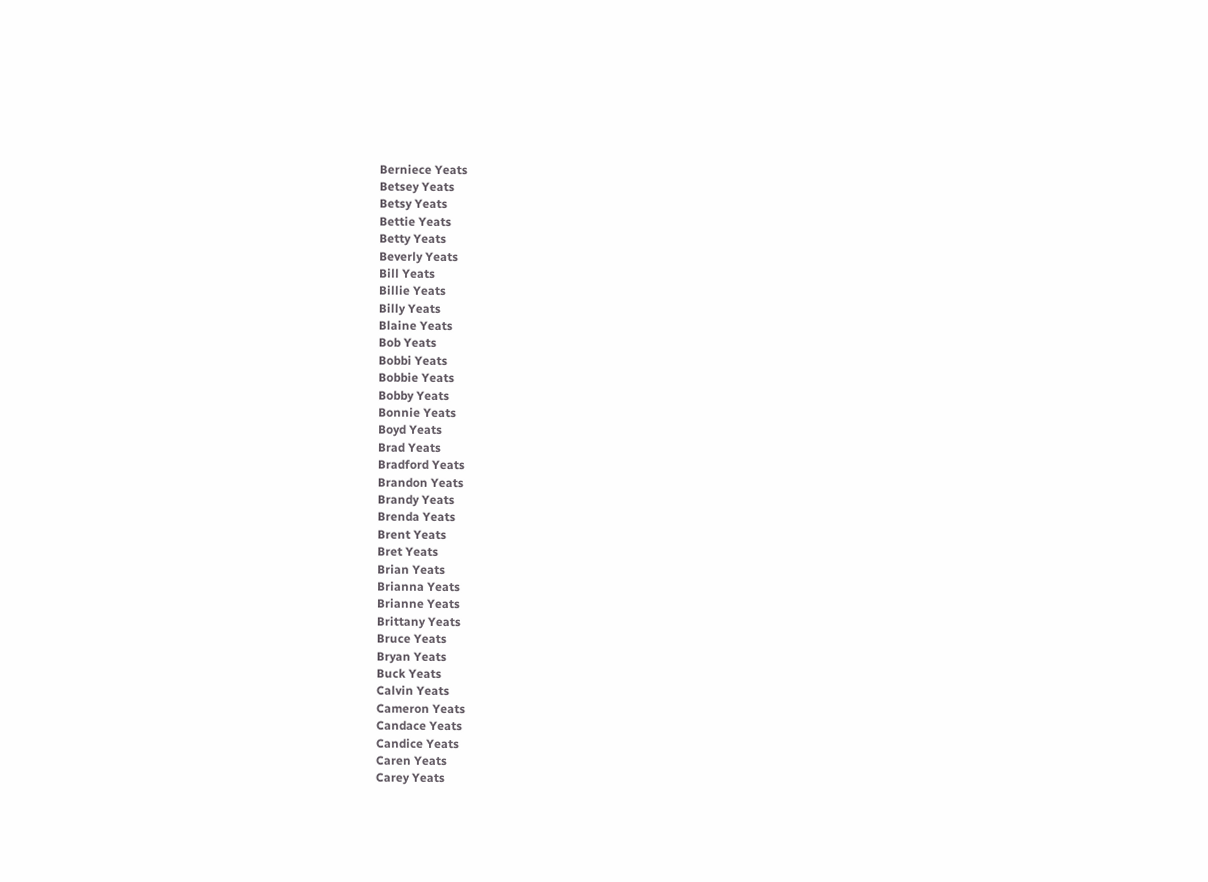Berniece Yeats
Betsey Yeats
Betsy Yeats
Bettie Yeats
Betty Yeats
Beverly Yeats
Bill Yeats
Billie Yeats
Billy Yeats
Blaine Yeats
Bob Yeats
Bobbi Yeats
Bobbie Yeats
Bobby Yeats
Bonnie Yeats
Boyd Yeats
Brad Yeats
Bradford Yeats
Brandon Yeats
Brandy Yeats
Brenda Yeats
Brent Yeats
Bret Yeats
Brian Yeats
Brianna Yeats
Brianne Yeats
Brittany Yeats
Bruce Yeats
Bryan Yeats
Buck Yeats
Calvin Yeats
Cameron Yeats
Candace Yeats
Candice Yeats
Caren Yeats
Carey Yeats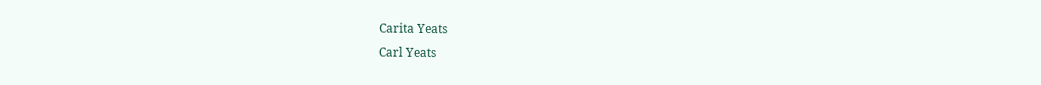Carita Yeats
Carl Yeats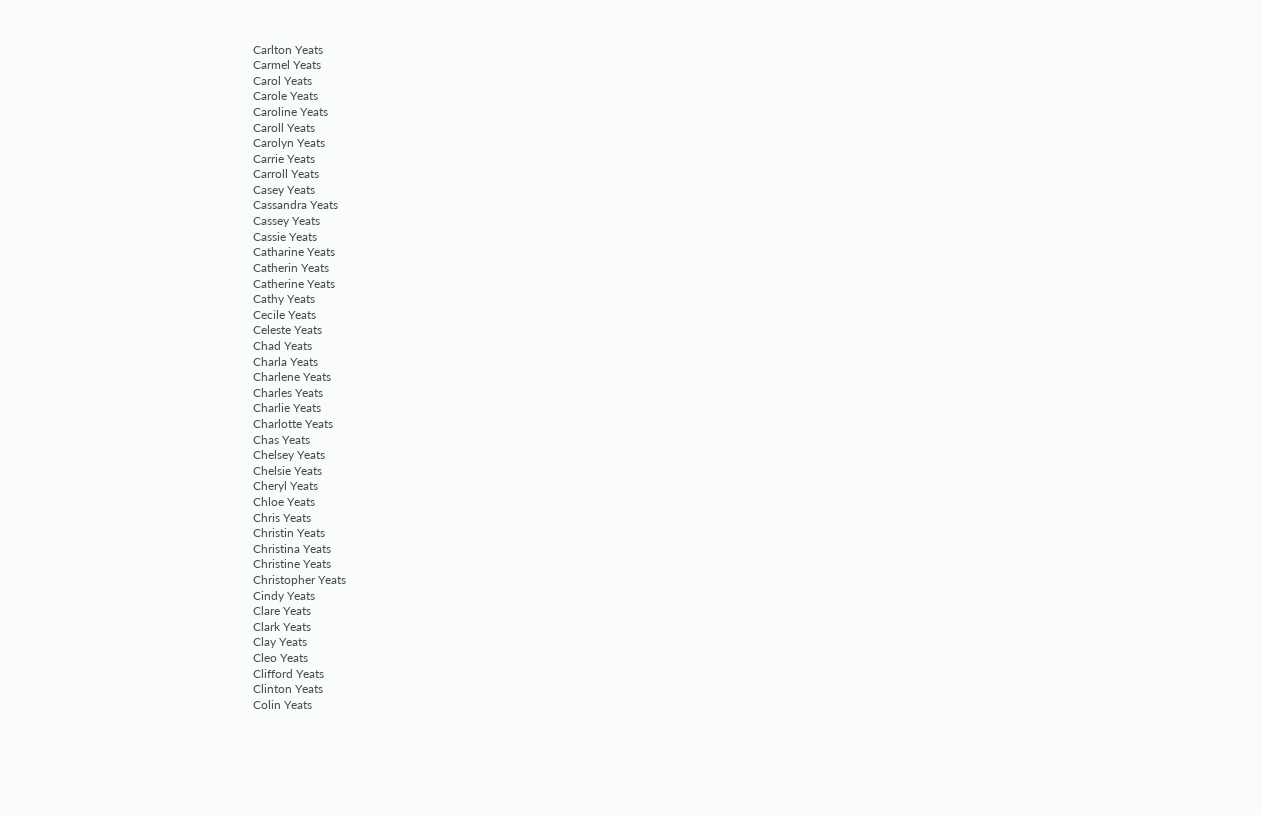Carlton Yeats
Carmel Yeats
Carol Yeats
Carole Yeats
Caroline Yeats
Caroll Yeats
Carolyn Yeats
Carrie Yeats
Carroll Yeats
Casey Yeats
Cassandra Yeats
Cassey Yeats
Cassie Yeats
Catharine Yeats
Catherin Yeats
Catherine Yeats
Cathy Yeats
Cecile Yeats
Celeste Yeats
Chad Yeats
Charla Yeats
Charlene Yeats
Charles Yeats
Charlie Yeats
Charlotte Yeats
Chas Yeats
Chelsey Yeats
Chelsie Yeats
Cheryl Yeats
Chloe Yeats
Chris Yeats
Christin Yeats
Christina Yeats
Christine Yeats
Christopher Yeats
Cindy Yeats
Clare Yeats
Clark Yeats
Clay Yeats
Cleo Yeats
Clifford Yeats
Clinton Yeats
Colin Yeats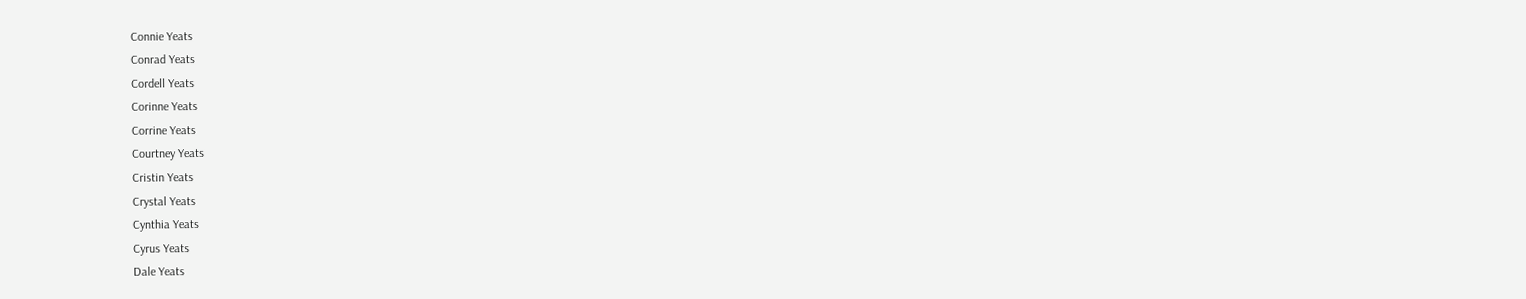Connie Yeats
Conrad Yeats
Cordell Yeats
Corinne Yeats
Corrine Yeats
Courtney Yeats
Cristin Yeats
Crystal Yeats
Cynthia Yeats
Cyrus Yeats
Dale Yeats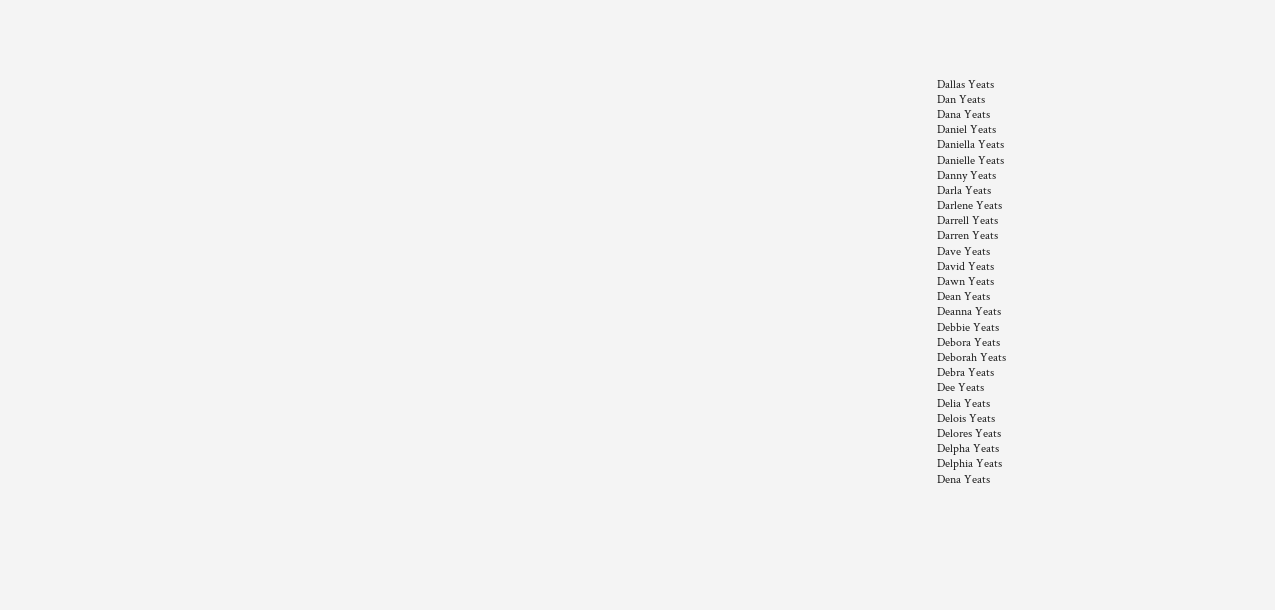Dallas Yeats
Dan Yeats
Dana Yeats
Daniel Yeats
Daniella Yeats
Danielle Yeats
Danny Yeats
Darla Yeats
Darlene Yeats
Darrell Yeats
Darren Yeats
Dave Yeats
David Yeats
Dawn Yeats
Dean Yeats
Deanna Yeats
Debbie Yeats
Debora Yeats
Deborah Yeats
Debra Yeats
Dee Yeats
Delia Yeats
Delois Yeats
Delores Yeats
Delpha Yeats
Delphia Yeats
Dena Yeats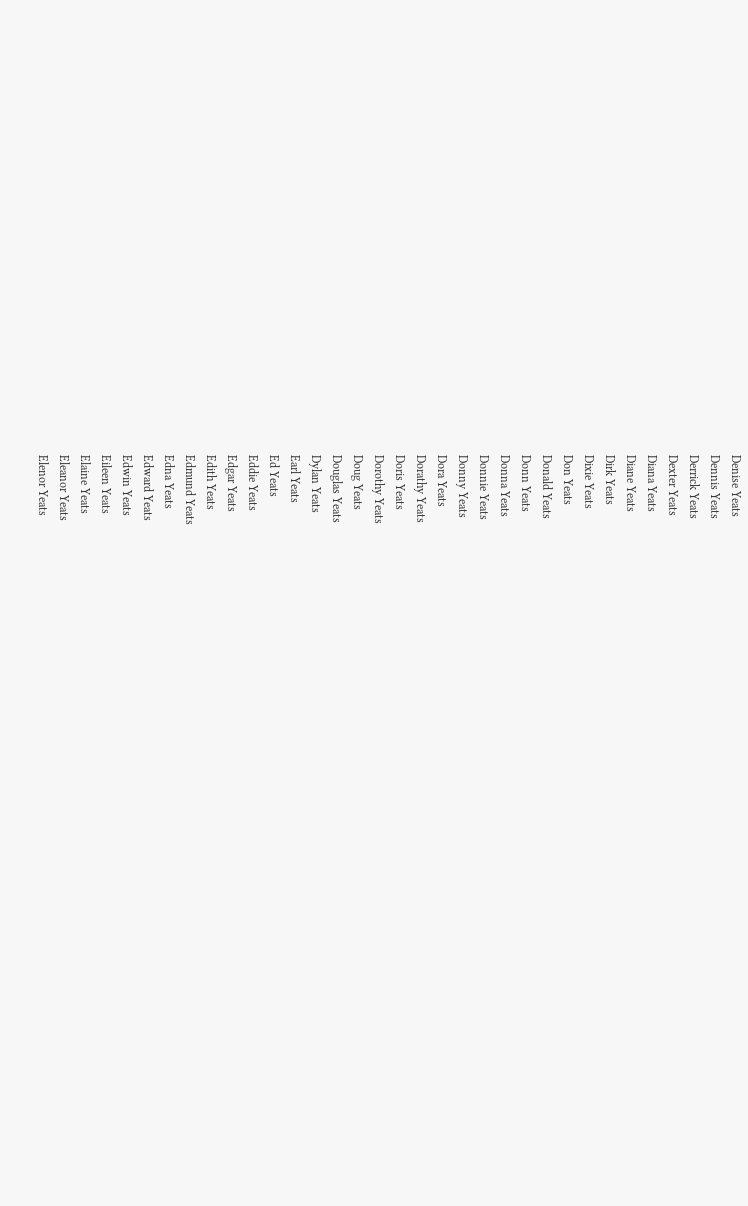Denise Yeats
Dennis Yeats
Derrick Yeats
Dexter Yeats
Diana Yeats
Diane Yeats
Dirk Yeats
Dixie Yeats
Don Yeats
Donald Yeats
Donn Yeats
Donna Yeats
Donnie Yeats
Donny Yeats
Dora Yeats
Dorathy Yeats
Doris Yeats
Dorothy Yeats
Doug Yeats
Douglas Yeats
Dylan Yeats
Earl Yeats
Ed Yeats
Eddie Yeats
Edgar Yeats
Edith Yeats
Edmund Yeats
Edna Yeats
Edward Yeats
Edwin Yeats
Eileen Yeats
Elaine Yeats
Eleanor Yeats
Elenor Yeats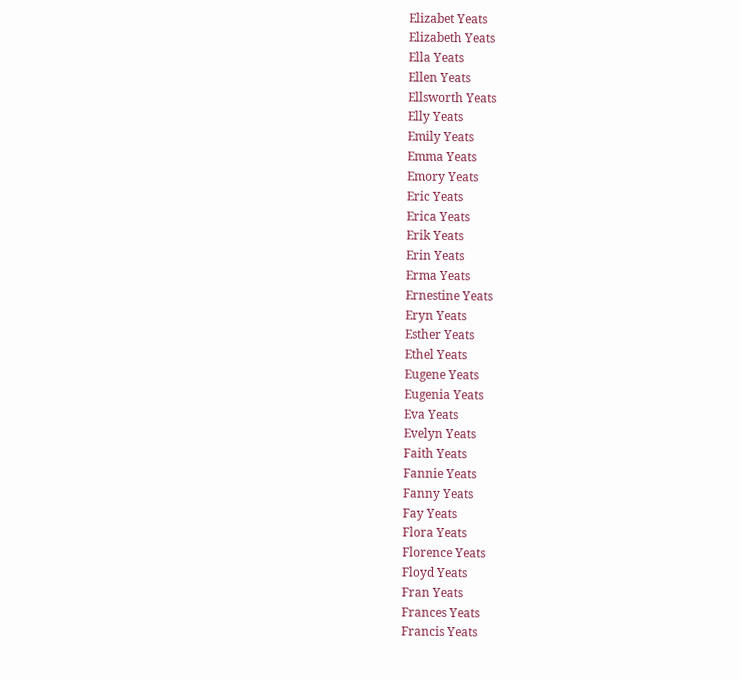Elizabet Yeats
Elizabeth Yeats
Ella Yeats
Ellen Yeats
Ellsworth Yeats
Elly Yeats
Emily Yeats
Emma Yeats
Emory Yeats
Eric Yeats
Erica Yeats
Erik Yeats
Erin Yeats
Erma Yeats
Ernestine Yeats
Eryn Yeats
Esther Yeats
Ethel Yeats
Eugene Yeats
Eugenia Yeats
Eva Yeats
Evelyn Yeats
Faith Yeats
Fannie Yeats
Fanny Yeats
Fay Yeats
Flora Yeats
Florence Yeats
Floyd Yeats
Fran Yeats
Frances Yeats
Francis Yeats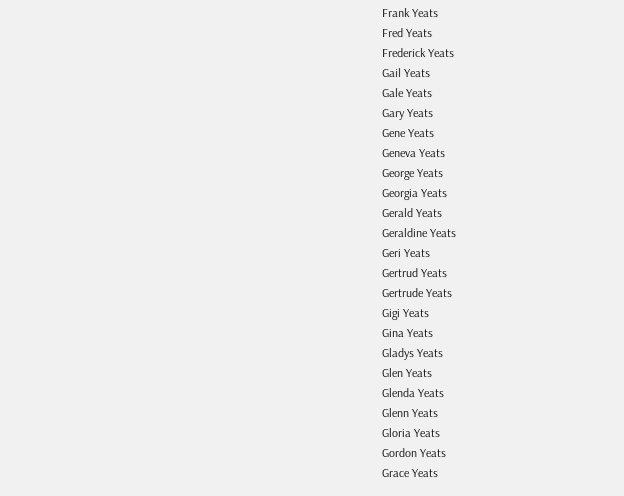Frank Yeats
Fred Yeats
Frederick Yeats
Gail Yeats
Gale Yeats
Gary Yeats
Gene Yeats
Geneva Yeats
George Yeats
Georgia Yeats
Gerald Yeats
Geraldine Yeats
Geri Yeats
Gertrud Yeats
Gertrude Yeats
Gigi Yeats
Gina Yeats
Gladys Yeats
Glen Yeats
Glenda Yeats
Glenn Yeats
Gloria Yeats
Gordon Yeats
Grace Yeats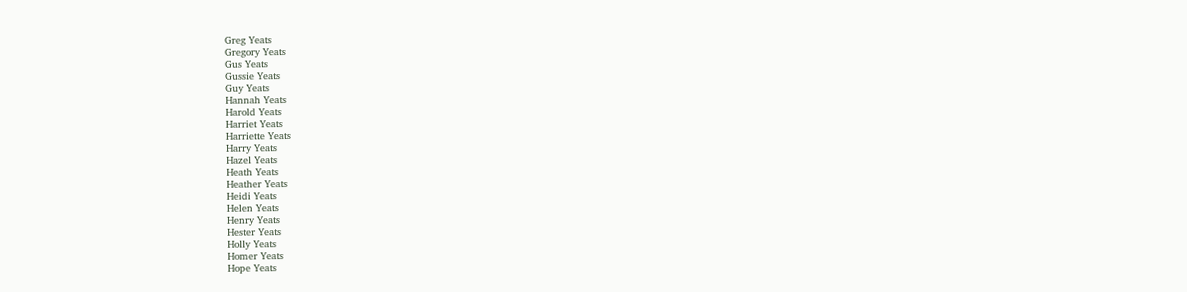Greg Yeats
Gregory Yeats
Gus Yeats
Gussie Yeats
Guy Yeats
Hannah Yeats
Harold Yeats
Harriet Yeats
Harriette Yeats
Harry Yeats
Hazel Yeats
Heath Yeats
Heather Yeats
Heidi Yeats
Helen Yeats
Henry Yeats
Hester Yeats
Holly Yeats
Homer Yeats
Hope Yeats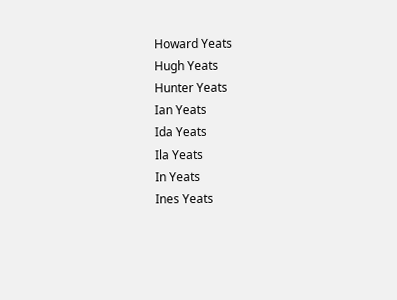Howard Yeats
Hugh Yeats
Hunter Yeats
Ian Yeats
Ida Yeats
Ila Yeats
In Yeats
Ines Yeats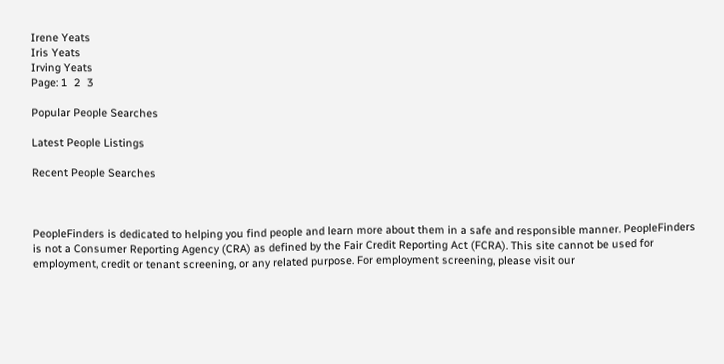Irene Yeats
Iris Yeats
Irving Yeats
Page: 1  2  3

Popular People Searches

Latest People Listings

Recent People Searches



PeopleFinders is dedicated to helping you find people and learn more about them in a safe and responsible manner. PeopleFinders is not a Consumer Reporting Agency (CRA) as defined by the Fair Credit Reporting Act (FCRA). This site cannot be used for employment, credit or tenant screening, or any related purpose. For employment screening, please visit our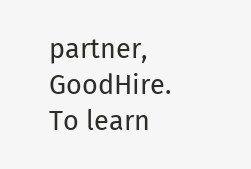partner, GoodHire. To learn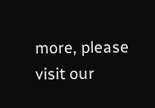more, please visit our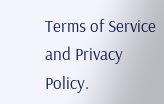Terms of Service and Privacy Policy.